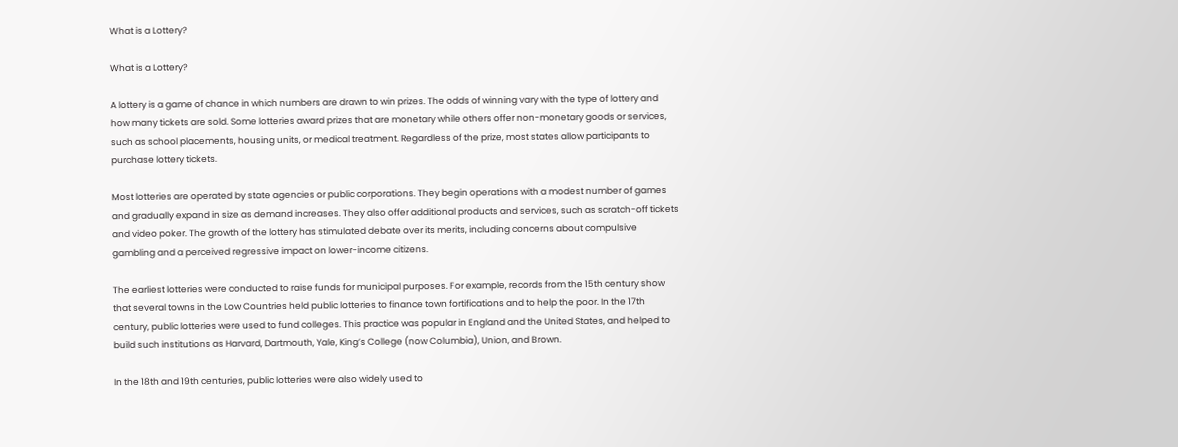What is a Lottery?

What is a Lottery?

A lottery is a game of chance in which numbers are drawn to win prizes. The odds of winning vary with the type of lottery and how many tickets are sold. Some lotteries award prizes that are monetary while others offer non-monetary goods or services, such as school placements, housing units, or medical treatment. Regardless of the prize, most states allow participants to purchase lottery tickets.

Most lotteries are operated by state agencies or public corporations. They begin operations with a modest number of games and gradually expand in size as demand increases. They also offer additional products and services, such as scratch-off tickets and video poker. The growth of the lottery has stimulated debate over its merits, including concerns about compulsive gambling and a perceived regressive impact on lower-income citizens.

The earliest lotteries were conducted to raise funds for municipal purposes. For example, records from the 15th century show that several towns in the Low Countries held public lotteries to finance town fortifications and to help the poor. In the 17th century, public lotteries were used to fund colleges. This practice was popular in England and the United States, and helped to build such institutions as Harvard, Dartmouth, Yale, King’s College (now Columbia), Union, and Brown.

In the 18th and 19th centuries, public lotteries were also widely used to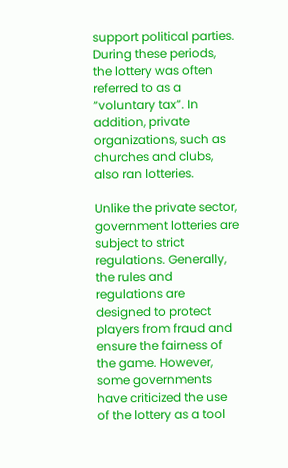support political parties. During these periods, the lottery was often referred to as a “voluntary tax”. In addition, private organizations, such as churches and clubs, also ran lotteries.

Unlike the private sector, government lotteries are subject to strict regulations. Generally, the rules and regulations are designed to protect players from fraud and ensure the fairness of the game. However, some governments have criticized the use of the lottery as a tool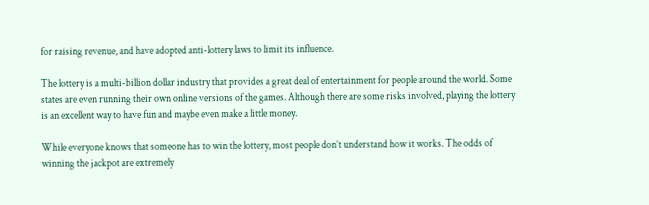for raising revenue, and have adopted anti-lottery laws to limit its influence.

The lottery is a multi-billion dollar industry that provides a great deal of entertainment for people around the world. Some states are even running their own online versions of the games. Although there are some risks involved, playing the lottery is an excellent way to have fun and maybe even make a little money.

While everyone knows that someone has to win the lottery, most people don’t understand how it works. The odds of winning the jackpot are extremely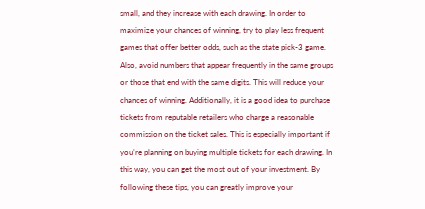small, and they increase with each drawing. In order to maximize your chances of winning, try to play less frequent games that offer better odds, such as the state pick-3 game. Also, avoid numbers that appear frequently in the same groups or those that end with the same digits. This will reduce your chances of winning. Additionally, it is a good idea to purchase tickets from reputable retailers who charge a reasonable commission on the ticket sales. This is especially important if you’re planning on buying multiple tickets for each drawing. In this way, you can get the most out of your investment. By following these tips, you can greatly improve your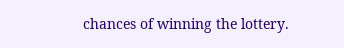chances of winning the lottery.